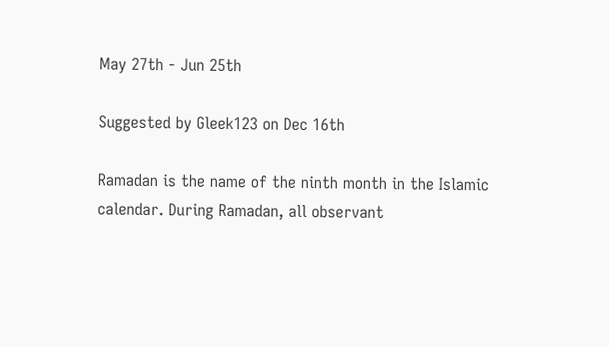May 27th - Jun 25th

Suggested by Gleek123 on Dec 16th

Ramadan is the name of the ninth month in the Islamic calendar. During Ramadan, all observant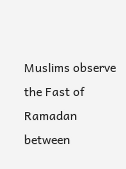Muslims observe the Fast of Ramadan between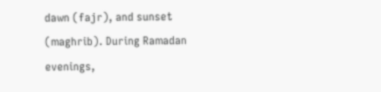dawn (fajr), and sunset (maghrib). During Ramadan evenings,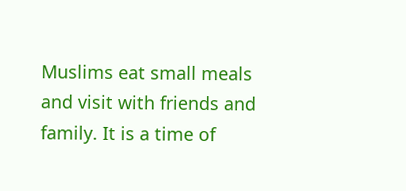Muslims eat small meals and visit with friends and family. It is a time of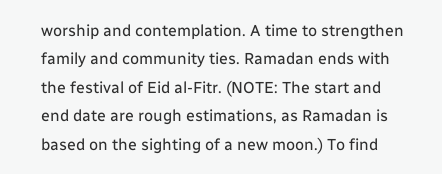worship and contemplation. A time to strengthen family and community ties. Ramadan ends with the festival of Eid al-Fitr. (NOTE: The start and end date are rough estimations, as Ramadan is based on the sighting of a new moon.) To find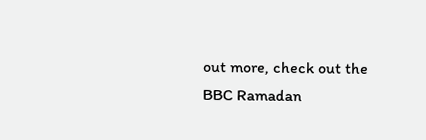out more, check out the BBC Ramadan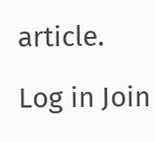article.

Log in Join